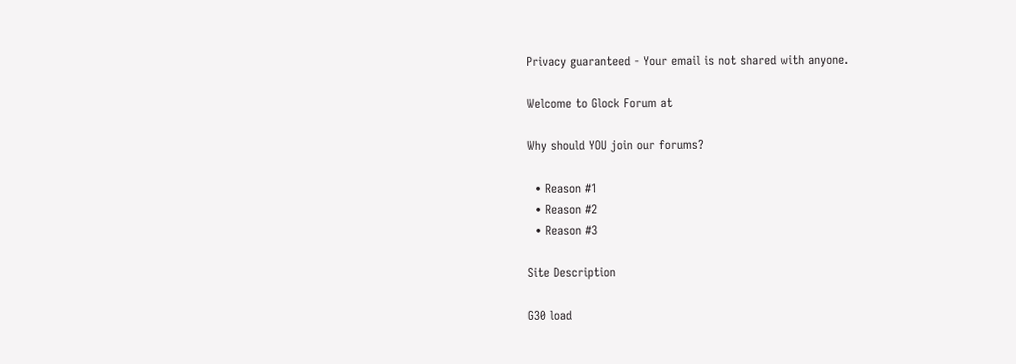Privacy guaranteed - Your email is not shared with anyone.

Welcome to Glock Forum at

Why should YOU join our forums?

  • Reason #1
  • Reason #2
  • Reason #3

Site Description

G30 load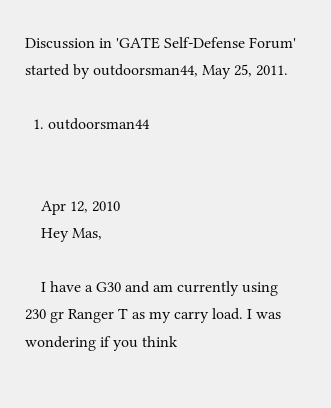Discussion in 'GATE Self-Defense Forum' started by outdoorsman44, May 25, 2011.

  1. outdoorsman44


    Apr 12, 2010
    Hey Mas,

    I have a G30 and am currently using 230 gr Ranger T as my carry load. I was wondering if you think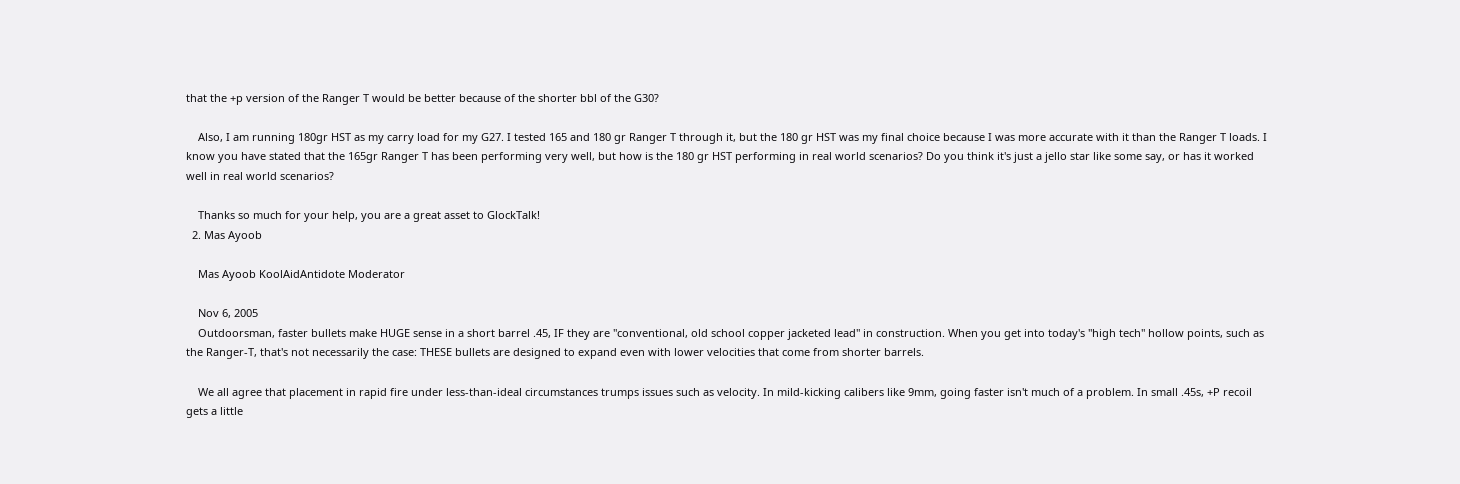that the +p version of the Ranger T would be better because of the shorter bbl of the G30?

    Also, I am running 180gr HST as my carry load for my G27. I tested 165 and 180 gr Ranger T through it, but the 180 gr HST was my final choice because I was more accurate with it than the Ranger T loads. I know you have stated that the 165gr Ranger T has been performing very well, but how is the 180 gr HST performing in real world scenarios? Do you think it's just a jello star like some say, or has it worked well in real world scenarios?

    Thanks so much for your help, you are a great asset to GlockTalk!
  2. Mas Ayoob

    Mas Ayoob KoolAidAntidote Moderator

    Nov 6, 2005
    Outdoorsman, faster bullets make HUGE sense in a short barrel .45, IF they are "conventional, old school copper jacketed lead" in construction. When you get into today's "high tech" hollow points, such as the Ranger-T, that's not necessarily the case: THESE bullets are designed to expand even with lower velocities that come from shorter barrels.

    We all agree that placement in rapid fire under less-than-ideal circumstances trumps issues such as velocity. In mild-kicking calibers like 9mm, going faster isn't much of a problem. In small .45s, +P recoil gets a little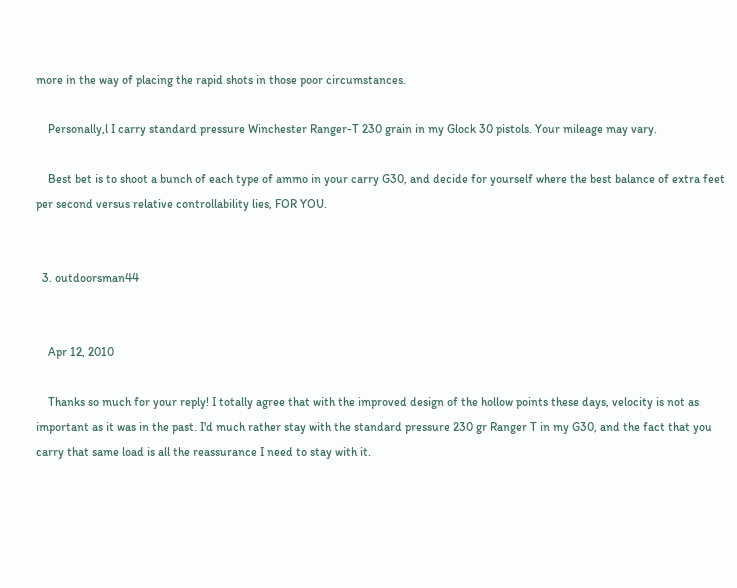more in the way of placing the rapid shots in those poor circumstances.

    Personally,l I carry standard pressure Winchester Ranger-T 230 grain in my Glock 30 pistols. Your mileage may vary.

    Best bet is to shoot a bunch of each type of ammo in your carry G30, and decide for yourself where the best balance of extra feet per second versus relative controllability lies, FOR YOU.


  3. outdoorsman44


    Apr 12, 2010

    Thanks so much for your reply! I totally agree that with the improved design of the hollow points these days, velocity is not as important as it was in the past. I'd much rather stay with the standard pressure 230 gr Ranger T in my G30, and the fact that you carry that same load is all the reassurance I need to stay with it.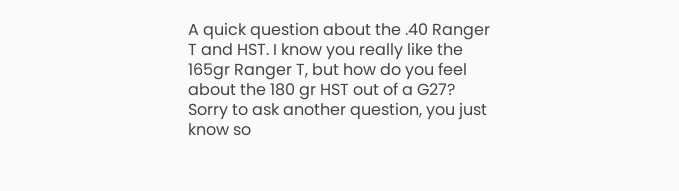A quick question about the .40 Ranger T and HST. I know you really like the 165gr Ranger T, but how do you feel about the 180 gr HST out of a G27? Sorry to ask another question, you just know so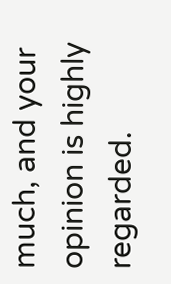much, and your opinion is highly regarded.